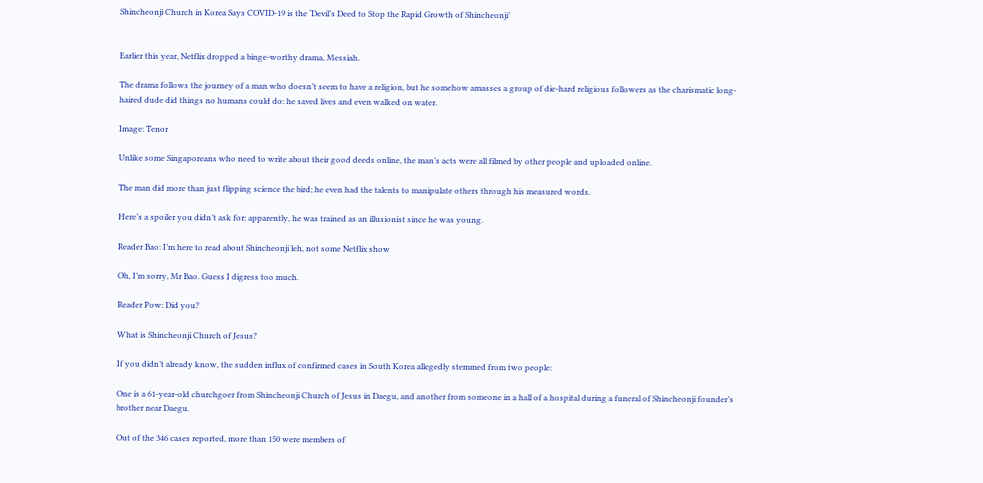Shincheonji Church in Korea Says COVID-19 is the ‘Devil’s Deed to Stop the Rapid Growth of Shincheonji’


Earlier this year, Netflix dropped a binge-worthy drama, Messiah.

The drama follows the journey of a man who doesn’t seem to have a religion, but he somehow amasses a group of die-hard religious followers as the charismatic long-haired dude did things no humans could do: he saved lives and even walked on water.

Image: Tenor

Unlike some Singaporeans who need to write about their good deeds online, the man’s acts were all filmed by other people and uploaded online.

The man did more than just flipping science the bird; he even had the talents to manipulate others through his measured words.

Here’s a spoiler you didn’t ask for: apparently, he was trained as an illusionist since he was young.

Reader Bao: I’m here to read about Shincheonji leh, not some Netflix show

Oh, I’m sorry, Mr Bao. Guess I digress too much.

Reader Pow: Did you?

What is Shincheonji Church of Jesus?

If you didn’t already know, the sudden influx of confirmed cases in South Korea allegedly stemmed from two people:

One is a 61-year-old churchgoer from Shincheonji Church of Jesus in Daegu, and another from someone in a hall of a hospital during a funeral of Shincheonji founder’s brother near Daegu.

Out of the 346 cases reported, more than 150 were members of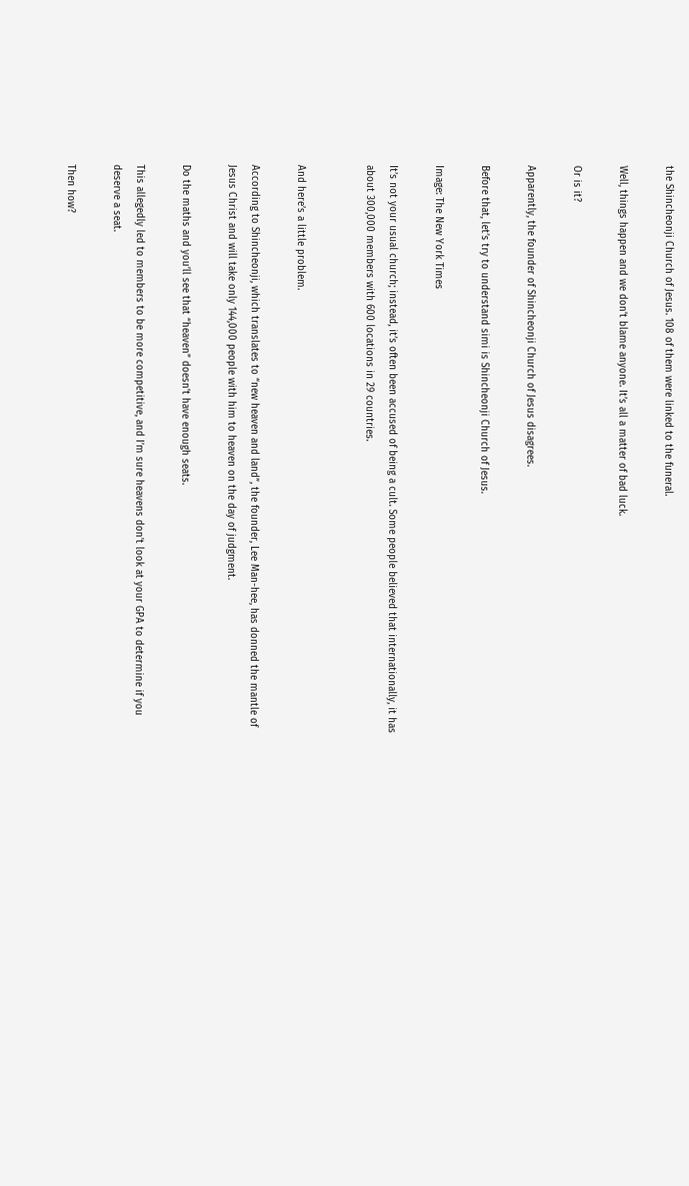the Shincheonji Church of Jesus. 108 of them were linked to the funeral.

Well, things happen and we don’t blame anyone. It’s all a matter of bad luck.

Or is it?

Apparently, the founder of Shincheonji Church of Jesus disagrees.

Before that, let’s try to understand simi is Shincheonji Church of Jesus.

Image: The New York Times

It’s not your usual church; instead, it’s often been accused of being a cult. Some people believed that internationally, it has about 300,000 members with 600 locations in 29 countries.


And here’s a little problem.

According to Shincheonji, which translates to “new heaven and land”, the founder, Lee Man-hee, has donned the mantle of Jesus Christ and will take only 144,000 people with him to heaven on the day of judgment.

Do the maths and you’ll see that “heaven” doesn’t have enough seats.

This allegedly led to members to be more competitive, and I’m sure heavens don’t look at your GPA to determine if you deserve a seat.

Then how?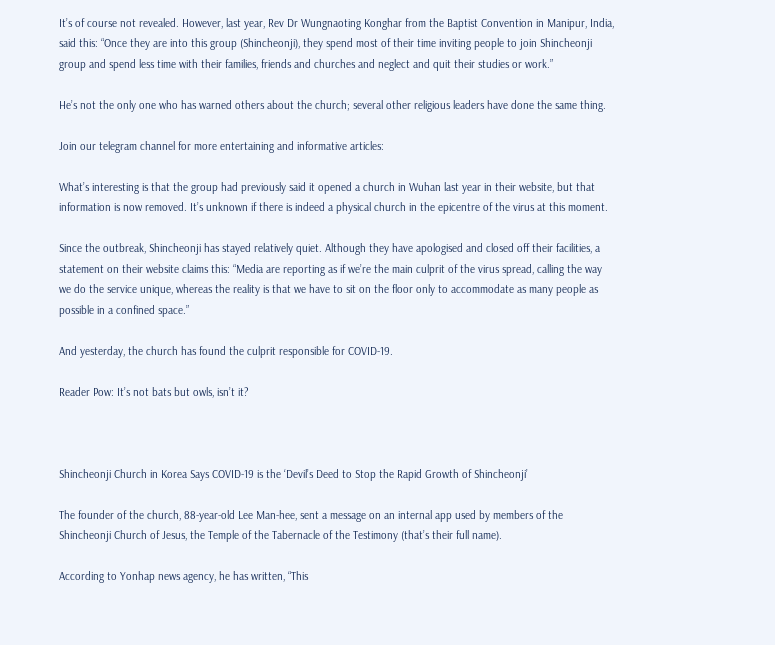It’s of course not revealed. However, last year, Rev Dr Wungnaoting Konghar from the Baptist Convention in Manipur, India, said this: “Once they are into this group (Shincheonji), they spend most of their time inviting people to join Shincheonji group and spend less time with their families, friends and churches and neglect and quit their studies or work.”

He’s not the only one who has warned others about the church; several other religious leaders have done the same thing.

Join our telegram channel for more entertaining and informative articles:

What’s interesting is that the group had previously said it opened a church in Wuhan last year in their website, but that information is now removed. It’s unknown if there is indeed a physical church in the epicentre of the virus at this moment.

Since the outbreak, Shincheonji has stayed relatively quiet. Although they have apologised and closed off their facilities, a statement on their website claims this: “Media are reporting as if we’re the main culprit of the virus spread, calling the way we do the service unique, whereas the reality is that we have to sit on the floor only to accommodate as many people as possible in a confined space.”

And yesterday, the church has found the culprit responsible for COVID-19.

Reader Pow: It’s not bats but owls, isn’t it?



Shincheonji Church in Korea Says COVID-19 is the ‘Devil’s Deed to Stop the Rapid Growth of Shincheonji’

The founder of the church, 88-year-old Lee Man-hee, sent a message on an internal app used by members of the Shincheonji Church of Jesus, the Temple of the Tabernacle of the Testimony (that’s their full name).

According to Yonhap news agency, he has written, “This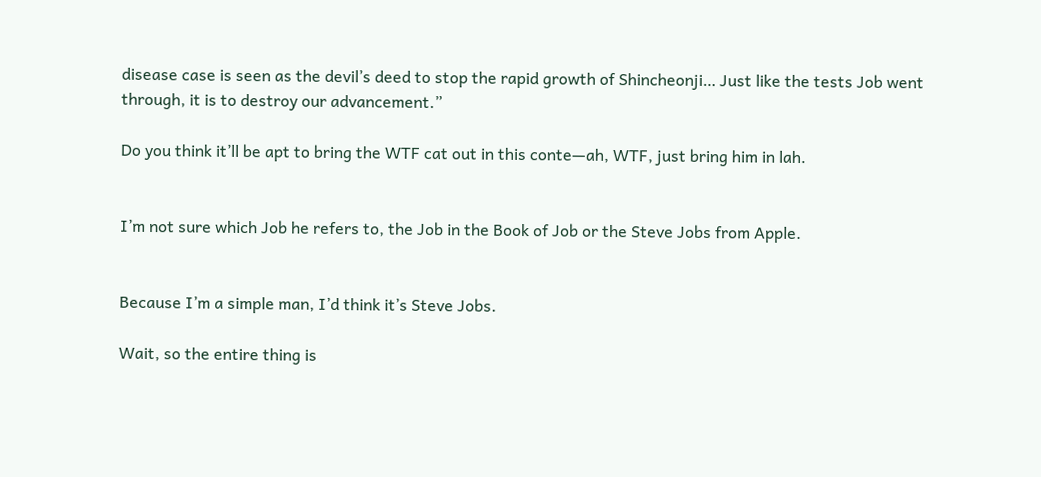disease case is seen as the devil’s deed to stop the rapid growth of Shincheonji… Just like the tests Job went through, it is to destroy our advancement.”

Do you think it’ll be apt to bring the WTF cat out in this conte—ah, WTF, just bring him in lah.


I’m not sure which Job he refers to, the Job in the Book of Job or the Steve Jobs from Apple.


Because I’m a simple man, I’d think it’s Steve Jobs.

Wait, so the entire thing is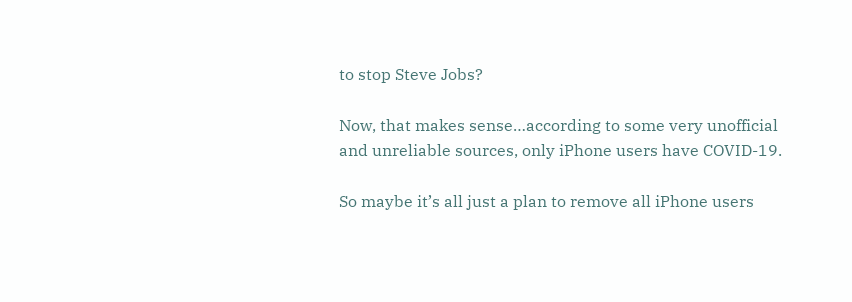to stop Steve Jobs?

Now, that makes sense…according to some very unofficial and unreliable sources, only iPhone users have COVID-19.

So maybe it’s all just a plan to remove all iPhone users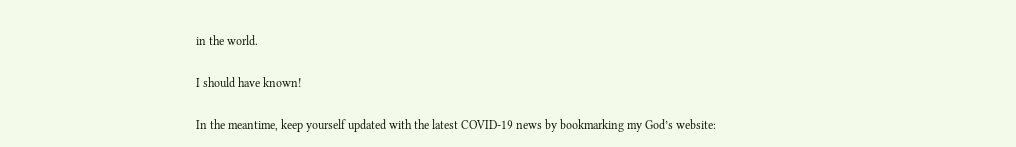in the world.

I should have known!

In the meantime, keep yourself updated with the latest COVID-19 news by bookmarking my God’s website: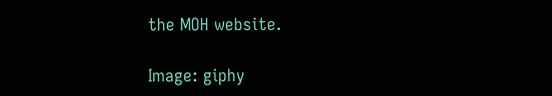the MOH website.

Image: giphy